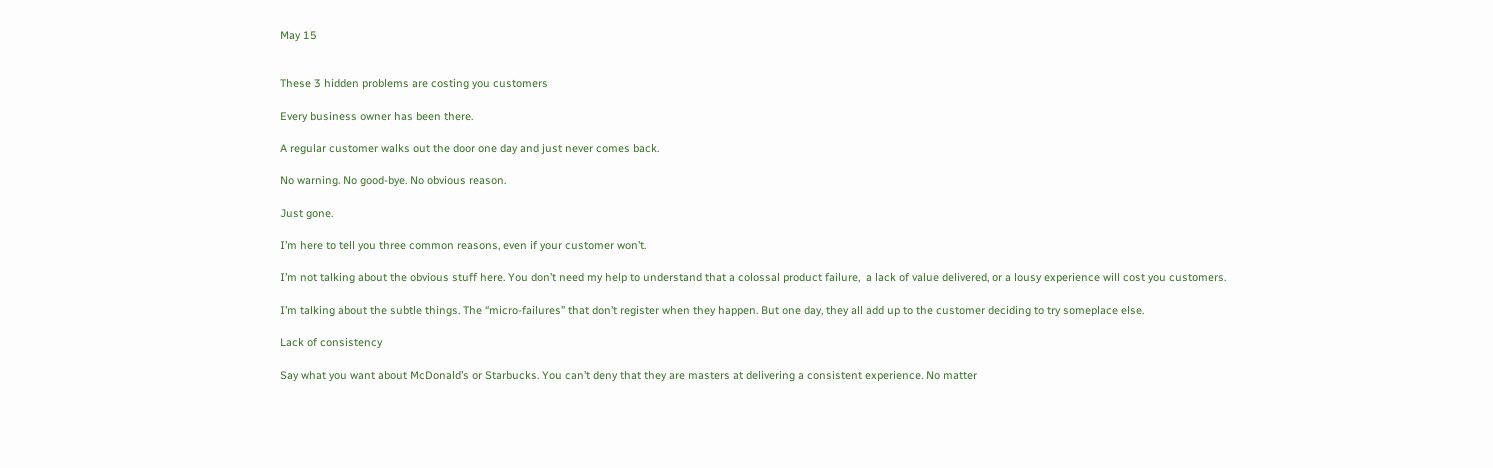May 15


These 3 hidden problems are costing you customers

Every business owner has been there.

A regular customer walks out the door one day and just never comes back.

No warning. No good-bye. No obvious reason.

Just gone.

I’m here to tell you three common reasons, even if your customer won’t.

I’m not talking about the obvious stuff here. You don’t need my help to understand that a colossal product failure,  a lack of value delivered, or a lousy experience will cost you customers.

I’m talking about the subtle things. The “micro-failures” that don’t register when they happen. But one day, they all add up to the customer deciding to try someplace else.

Lack of consistency

Say what you want about McDonald’s or Starbucks. You can’t deny that they are masters at delivering a consistent experience. No matter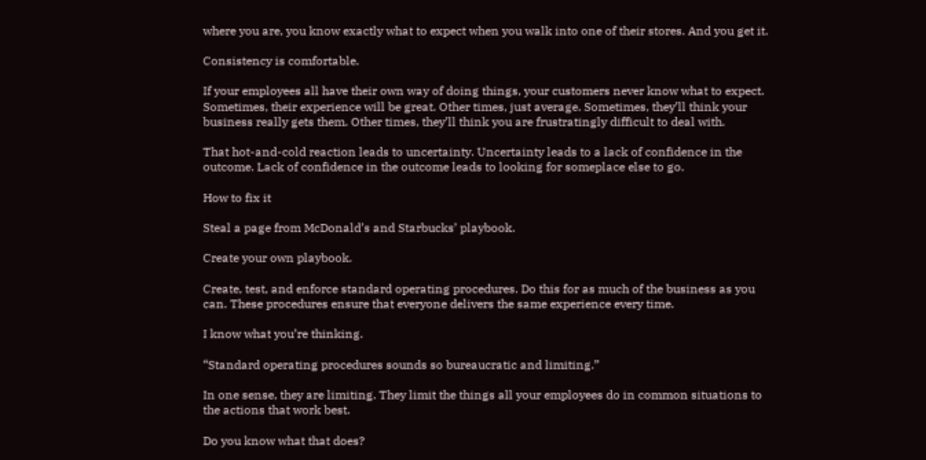where you are, you know exactly what to expect when you walk into one of their stores. And you get it.

Consistency is comfortable.

If your employees all have their own way of doing things, your customers never know what to expect. Sometimes, their experience will be great. Other times, just average. Sometimes, they’ll think your business really gets them. Other times, they’ll think you are frustratingly difficult to deal with.

That hot-and-cold reaction leads to uncertainty. Uncertainty leads to a lack of confidence in the outcome. Lack of confidence in the outcome leads to looking for someplace else to go.

How to fix it

Steal a page from McDonald’s and Starbucks’ playbook.

Create your own playbook.

Create, test, and enforce standard operating procedures. Do this for as much of the business as you can. These procedures ensure that everyone delivers the same experience every time.

I know what you’re thinking.

“Standard operating procedures sounds so bureaucratic and limiting.”

In one sense, they are limiting. They limit the things all your employees do in common situations to the actions that work best.

Do you know what that does?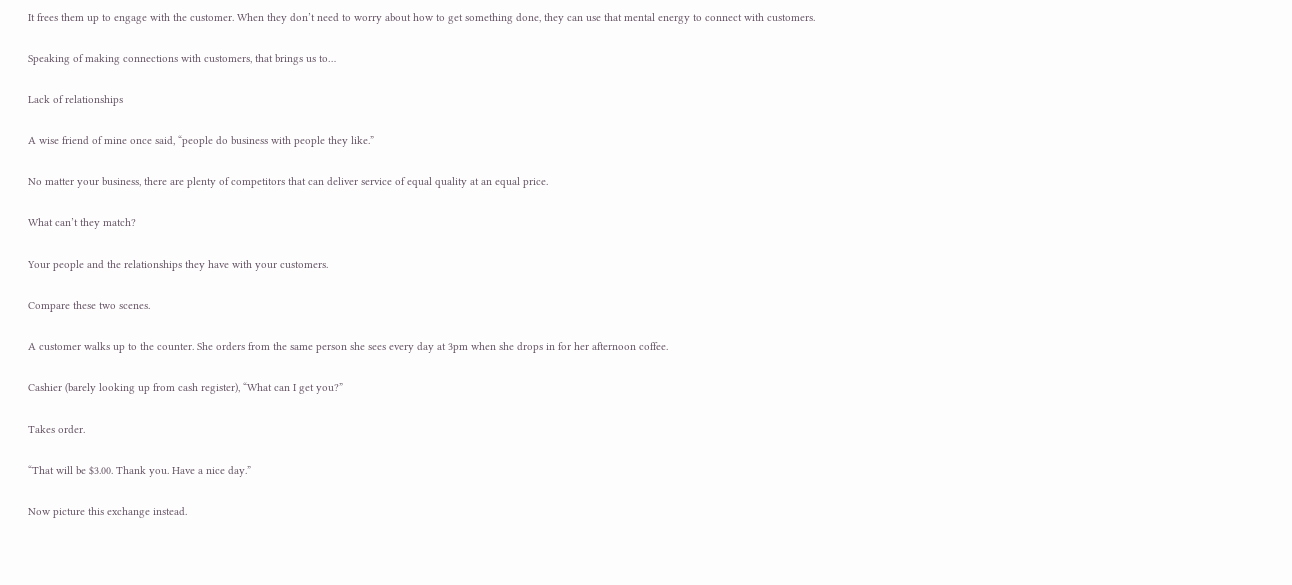It frees them up to engage with the customer. When they don’t need to worry about how to get something done, they can use that mental energy to connect with customers.

Speaking of making connections with customers, that brings us to…

Lack of relationships

A wise friend of mine once said, “people do business with people they like.”

No matter your business, there are plenty of competitors that can deliver service of equal quality at an equal price.

What can’t they match?

Your people and the relationships they have with your customers.

Compare these two scenes.

A customer walks up to the counter. She orders from the same person she sees every day at 3pm when she drops in for her afternoon coffee.

Cashier (barely looking up from cash register), “What can I get you?”

Takes order.

“That will be $3.00. Thank you. Have a nice day.”

Now picture this exchange instead.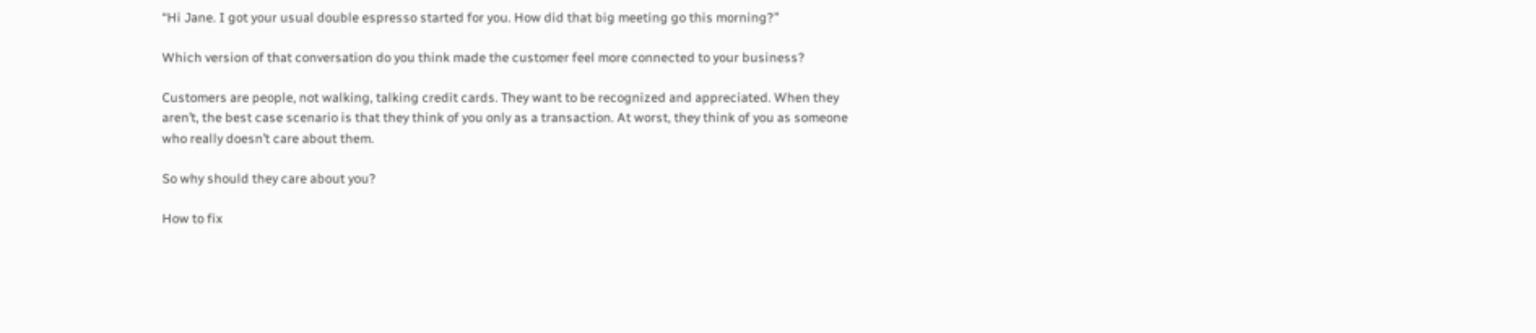“Hi Jane. I got your usual double espresso started for you. How did that big meeting go this morning?”

Which version of that conversation do you think made the customer feel more connected to your business?

Customers are people, not walking, talking credit cards. They want to be recognized and appreciated. When they aren’t, the best case scenario is that they think of you only as a transaction. At worst, they think of you as someone who really doesn’t care about them.

So why should they care about you?

How to fix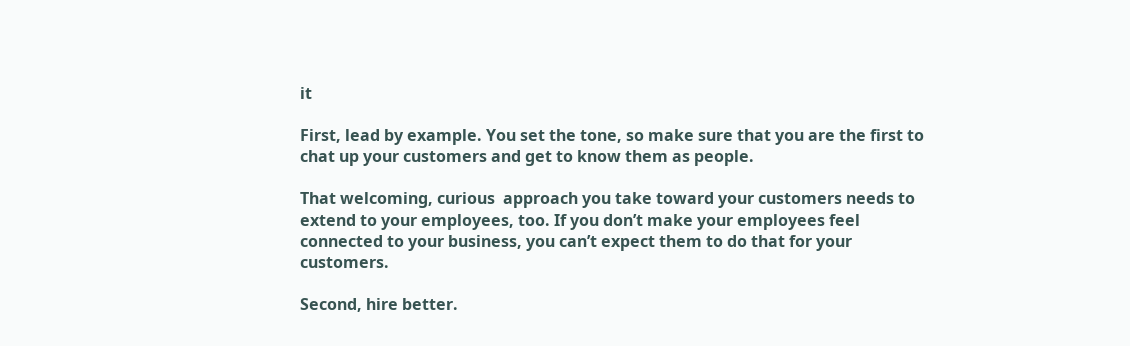it

First, lead by example. You set the tone, so make sure that you are the first to chat up your customers and get to know them as people.

That welcoming, curious  approach you take toward your customers needs to extend to your employees, too. If you don’t make your employees feel connected to your business, you can’t expect them to do that for your customers.

Second, hire better.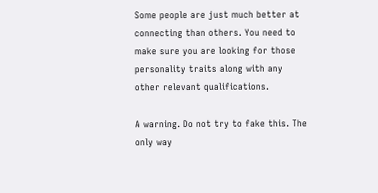Some people are just much better at connecting than others. You need to make sure you are looking for those personality traits along with any other relevant qualifications.

A warning. Do not try to fake this. The only way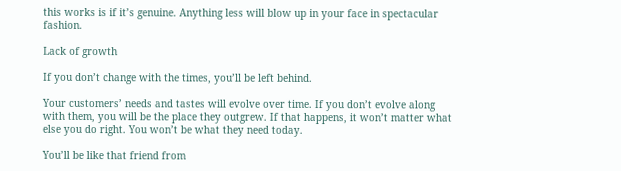this works is if it’s genuine. Anything less will blow up in your face in spectacular fashion.

Lack of growth

If you don’t change with the times, you’ll be left behind.

Your customers’ needs and tastes will evolve over time. If you don’t evolve along with them, you will be the place they outgrew. If that happens, it won’t matter what else you do right. You won’t be what they need today.

You’ll be like that friend from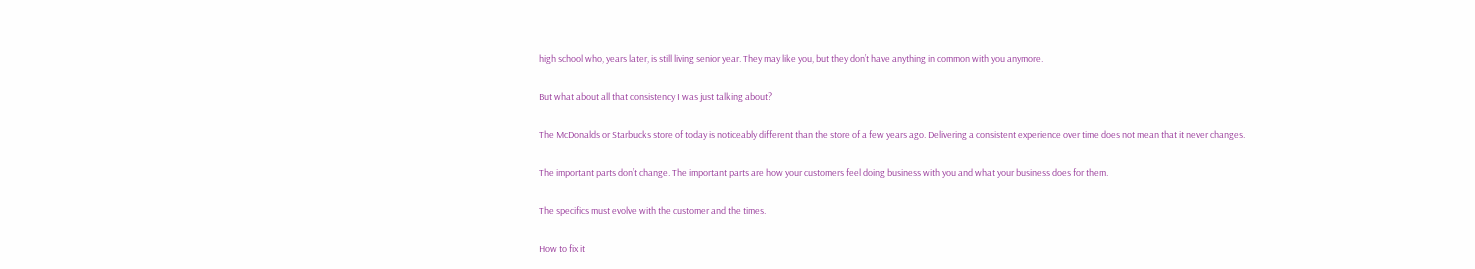high school who, years later, is still living senior year. They may like you, but they don’t have anything in common with you anymore.

But what about all that consistency I was just talking about?

The McDonalds or Starbucks store of today is noticeably different than the store of a few years ago. Delivering a consistent experience over time does not mean that it never changes.

The important parts don’t change. The important parts are how your customers feel doing business with you and what your business does for them.

The specifics must evolve with the customer and the times.

How to fix it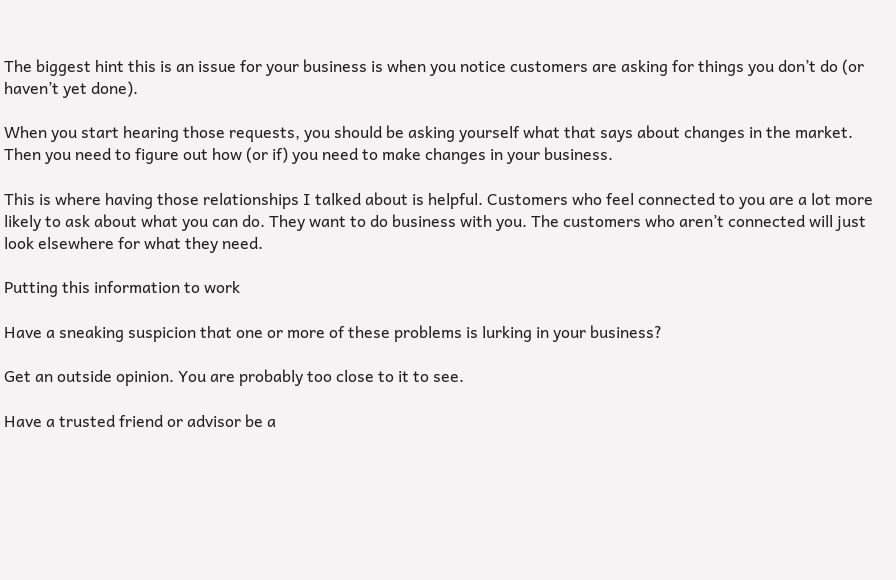The biggest hint this is an issue for your business is when you notice customers are asking for things you don’t do (or haven’t yet done).

When you start hearing those requests, you should be asking yourself what that says about changes in the market. Then you need to figure out how (or if) you need to make changes in your business.

This is where having those relationships I talked about is helpful. Customers who feel connected to you are a lot more likely to ask about what you can do. They want to do business with you. The customers who aren’t connected will just look elsewhere for what they need.

Putting this information to work

Have a sneaking suspicion that one or more of these problems is lurking in your business?

Get an outside opinion. You are probably too close to it to see.

Have a trusted friend or advisor be a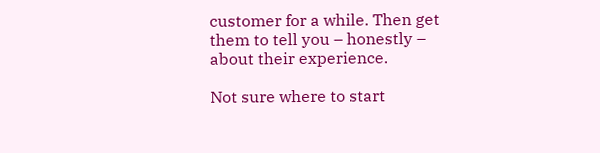customer for a while. Then get them to tell you – honestly – about their experience.

Not sure where to start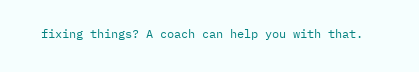fixing things? A coach can help you with that.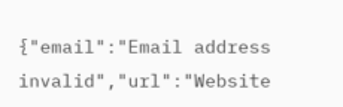{"email":"Email address invalid","url":"Website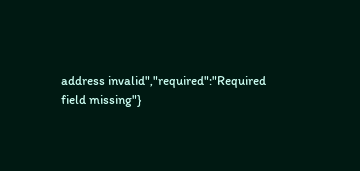address invalid","required":"Required field missing"}